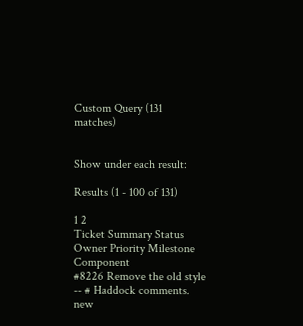Custom Query (131 matches)


Show under each result:

Results (1 - 100 of 131)

1 2
Ticket Summary Status Owner Priority Milestone Component
#8226 Remove the old style -- # Haddock comments. new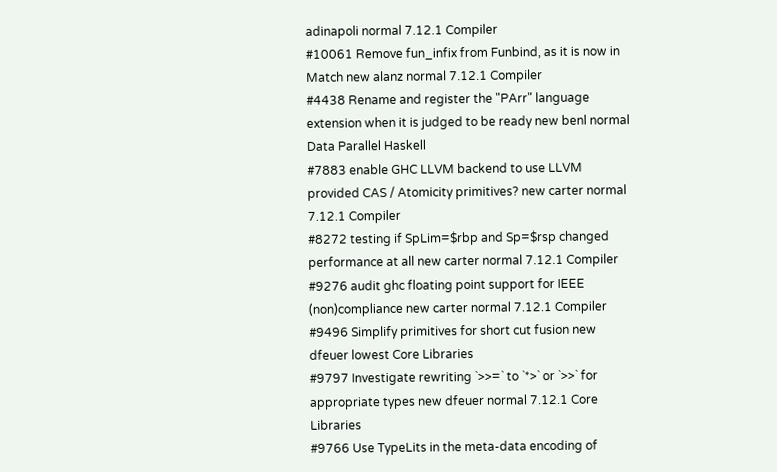adinapoli normal 7.12.1 Compiler
#10061 Remove fun_infix from Funbind, as it is now in Match new alanz normal 7.12.1 Compiler
#4438 Rename and register the "PArr" language extension when it is judged to be ready new benl normal Data Parallel Haskell
#7883 enable GHC LLVM backend to use LLVM provided CAS / Atomicity primitives? new carter normal 7.12.1 Compiler
#8272 testing if SpLim=$rbp and Sp=$rsp changed performance at all new carter normal 7.12.1 Compiler
#9276 audit ghc floating point support for IEEE (non)compliance new carter normal 7.12.1 Compiler
#9496 Simplify primitives for short cut fusion new dfeuer lowest Core Libraries
#9797 Investigate rewriting `>>=` to `*>` or `>>` for appropriate types new dfeuer normal 7.12.1 Core Libraries
#9766 Use TypeLits in the meta-data encoding of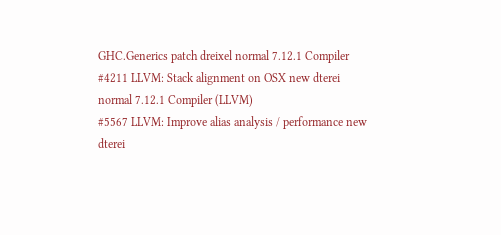GHC.Generics patch dreixel normal 7.12.1 Compiler
#4211 LLVM: Stack alignment on OSX new dterei normal 7.12.1 Compiler (LLVM)
#5567 LLVM: Improve alias analysis / performance new dterei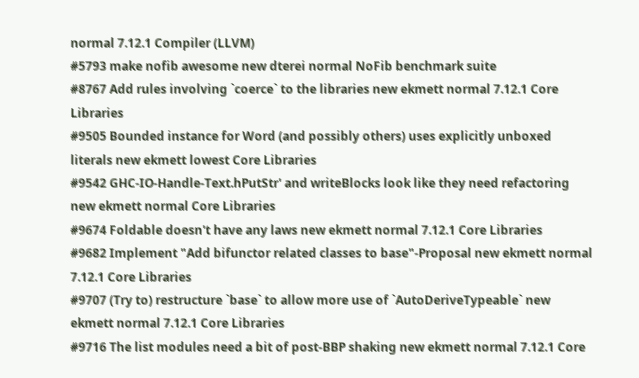normal 7.12.1 Compiler (LLVM)
#5793 make nofib awesome new dterei normal NoFib benchmark suite
#8767 Add rules involving `coerce` to the libraries new ekmett normal 7.12.1 Core Libraries
#9505 Bounded instance for Word (and possibly others) uses explicitly unboxed literals new ekmett lowest Core Libraries
#9542 GHC-IO-Handle-Text.hPutStr' and writeBlocks look like they need refactoring new ekmett normal Core Libraries
#9674 Foldable doesn't have any laws new ekmett normal 7.12.1 Core Libraries
#9682 Implement "Add bifunctor related classes to base"-Proposal new ekmett normal 7.12.1 Core Libraries
#9707 (Try to) restructure `base` to allow more use of `AutoDeriveTypeable` new ekmett normal 7.12.1 Core Libraries
#9716 The list modules need a bit of post-BBP shaking new ekmett normal 7.12.1 Core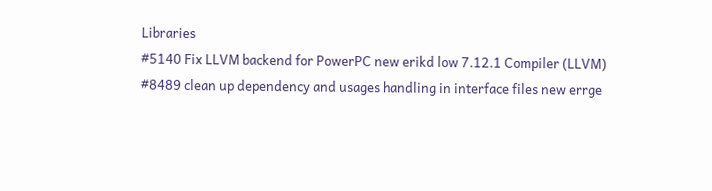Libraries
#5140 Fix LLVM backend for PowerPC new erikd low 7.12.1 Compiler (LLVM)
#8489 clean up dependency and usages handling in interface files new errge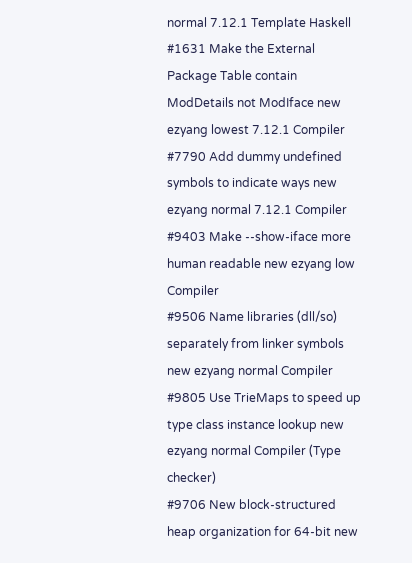normal 7.12.1 Template Haskell
#1631 Make the External Package Table contain ModDetails not ModIface new ezyang lowest 7.12.1 Compiler
#7790 Add dummy undefined symbols to indicate ways new ezyang normal 7.12.1 Compiler
#9403 Make --show-iface more human readable new ezyang low Compiler
#9506 Name libraries (dll/so) separately from linker symbols new ezyang normal Compiler
#9805 Use TrieMaps to speed up type class instance lookup new ezyang normal Compiler (Type checker)
#9706 New block-structured heap organization for 64-bit new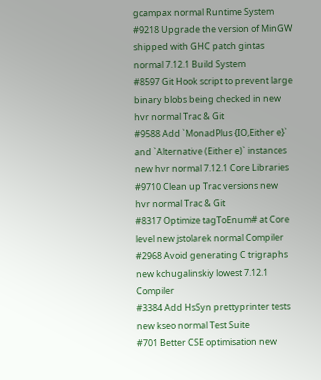gcampax normal Runtime System
#9218 Upgrade the version of MinGW shipped with GHC patch gintas normal 7.12.1 Build System
#8597 Git Hook script to prevent large binary blobs being checked in new hvr normal Trac & Git
#9588 Add `MonadPlus {IO,Either e}` and `Alternative (Either e)` instances new hvr normal 7.12.1 Core Libraries
#9710 Clean up Trac versions new hvr normal Trac & Git
#8317 Optimize tagToEnum# at Core level new jstolarek normal Compiler
#2968 Avoid generating C trigraphs new kchugalinskiy lowest 7.12.1 Compiler
#3384 Add HsSyn prettyprinter tests new kseo normal Test Suite
#701 Better CSE optimisation new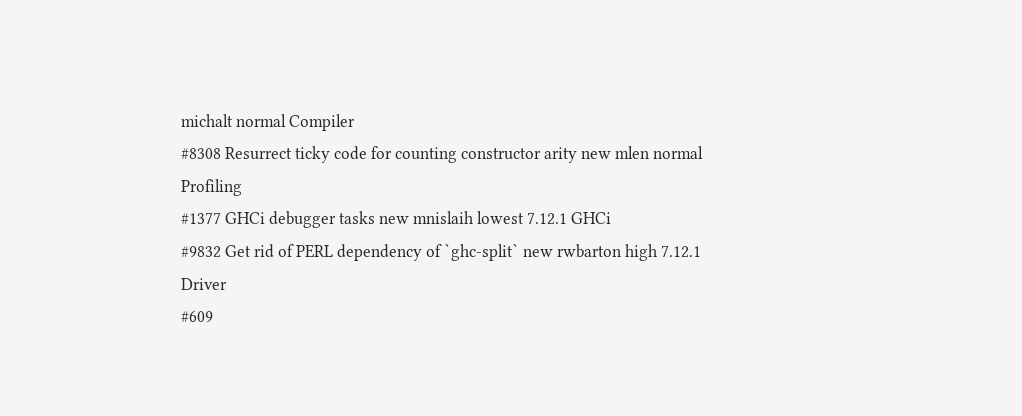michalt normal Compiler
#8308 Resurrect ticky code for counting constructor arity new mlen normal Profiling
#1377 GHCi debugger tasks new mnislaih lowest 7.12.1 GHCi
#9832 Get rid of PERL dependency of `ghc-split` new rwbarton high 7.12.1 Driver
#609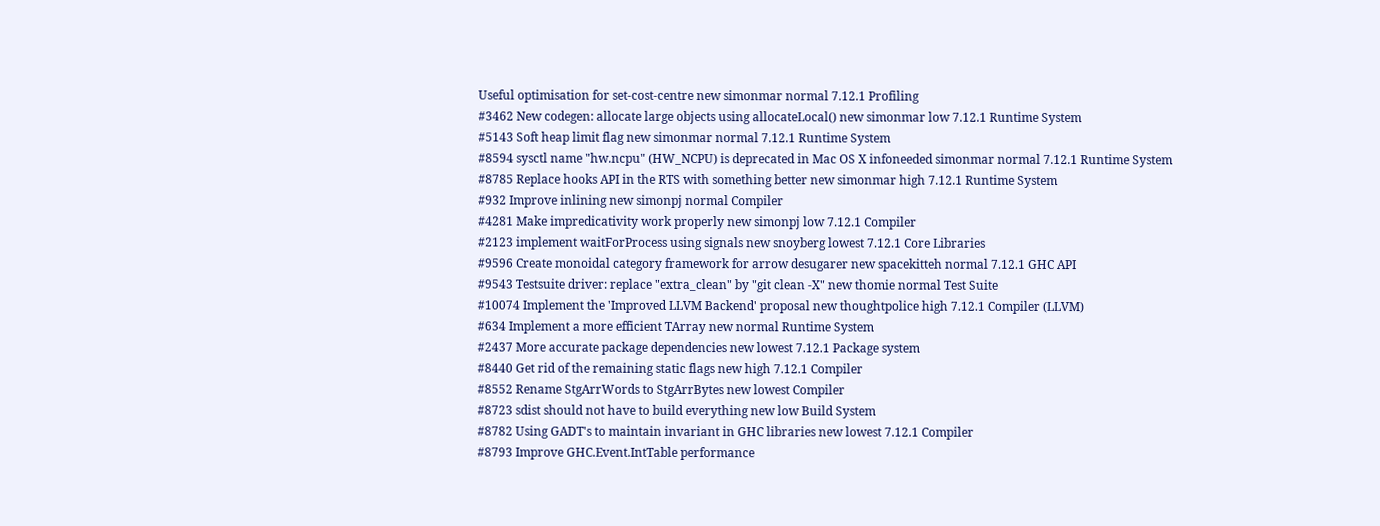Useful optimisation for set-cost-centre new simonmar normal 7.12.1 Profiling
#3462 New codegen: allocate large objects using allocateLocal() new simonmar low 7.12.1 Runtime System
#5143 Soft heap limit flag new simonmar normal 7.12.1 Runtime System
#8594 sysctl name "hw.ncpu" (HW_NCPU) is deprecated in Mac OS X infoneeded simonmar normal 7.12.1 Runtime System
#8785 Replace hooks API in the RTS with something better new simonmar high 7.12.1 Runtime System
#932 Improve inlining new simonpj normal Compiler
#4281 Make impredicativity work properly new simonpj low 7.12.1 Compiler
#2123 implement waitForProcess using signals new snoyberg lowest 7.12.1 Core Libraries
#9596 Create monoidal category framework for arrow desugarer new spacekitteh normal 7.12.1 GHC API
#9543 Testsuite driver: replace "extra_clean" by "git clean -X" new thomie normal Test Suite
#10074 Implement the 'Improved LLVM Backend' proposal new thoughtpolice high 7.12.1 Compiler (LLVM)
#634 Implement a more efficient TArray new normal Runtime System
#2437 More accurate package dependencies new lowest 7.12.1 Package system
#8440 Get rid of the remaining static flags new high 7.12.1 Compiler
#8552 Rename StgArrWords to StgArrBytes new lowest Compiler
#8723 sdist should not have to build everything new low Build System
#8782 Using GADT's to maintain invariant in GHC libraries new lowest 7.12.1 Compiler
#8793 Improve GHC.Event.IntTable performance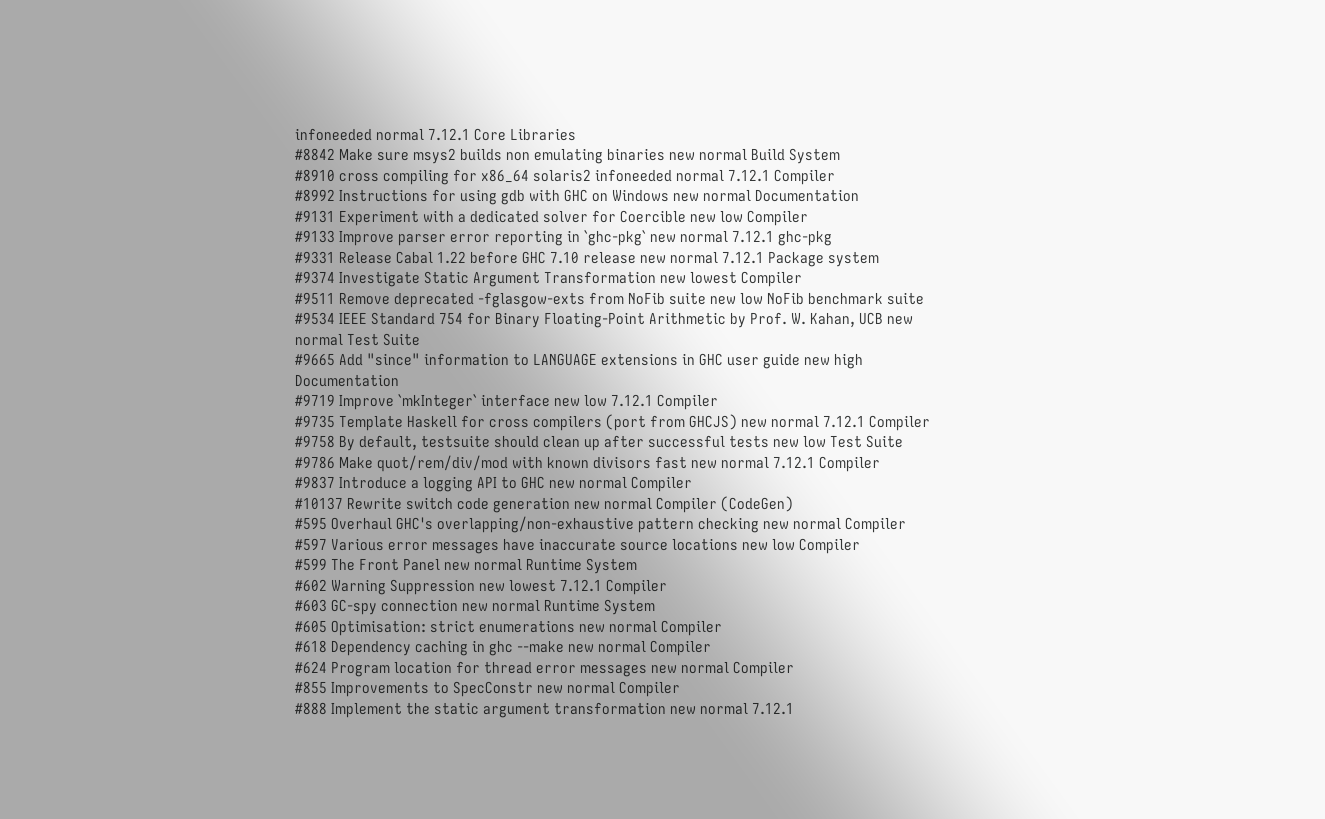infoneeded normal 7.12.1 Core Libraries
#8842 Make sure msys2 builds non emulating binaries new normal Build System
#8910 cross compiling for x86_64 solaris2 infoneeded normal 7.12.1 Compiler
#8992 Instructions for using gdb with GHC on Windows new normal Documentation
#9131 Experiment with a dedicated solver for Coercible new low Compiler
#9133 Improve parser error reporting in `ghc-pkg` new normal 7.12.1 ghc-pkg
#9331 Release Cabal 1.22 before GHC 7.10 release new normal 7.12.1 Package system
#9374 Investigate Static Argument Transformation new lowest Compiler
#9511 Remove deprecated -fglasgow-exts from NoFib suite new low NoFib benchmark suite
#9534 IEEE Standard 754 for Binary Floating-Point Arithmetic by Prof. W. Kahan, UCB new normal Test Suite
#9665 Add "since" information to LANGUAGE extensions in GHC user guide new high Documentation
#9719 Improve `mkInteger` interface new low 7.12.1 Compiler
#9735 Template Haskell for cross compilers (port from GHCJS) new normal 7.12.1 Compiler
#9758 By default, testsuite should clean up after successful tests new low Test Suite
#9786 Make quot/rem/div/mod with known divisors fast new normal 7.12.1 Compiler
#9837 Introduce a logging API to GHC new normal Compiler
#10137 Rewrite switch code generation new normal Compiler (CodeGen)
#595 Overhaul GHC's overlapping/non-exhaustive pattern checking new normal Compiler
#597 Various error messages have inaccurate source locations new low Compiler
#599 The Front Panel new normal Runtime System
#602 Warning Suppression new lowest 7.12.1 Compiler
#603 GC-spy connection new normal Runtime System
#605 Optimisation: strict enumerations new normal Compiler
#618 Dependency caching in ghc --make new normal Compiler
#624 Program location for thread error messages new normal Compiler
#855 Improvements to SpecConstr new normal Compiler
#888 Implement the static argument transformation new normal 7.12.1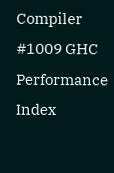Compiler
#1009 GHC Performance Index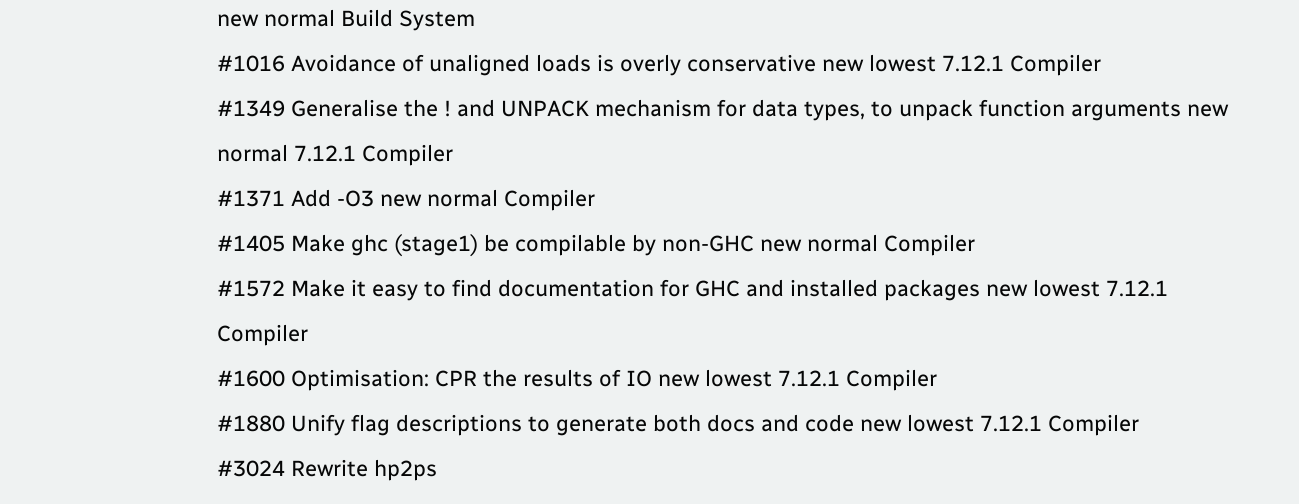new normal Build System
#1016 Avoidance of unaligned loads is overly conservative new lowest 7.12.1 Compiler
#1349 Generalise the ! and UNPACK mechanism for data types, to unpack function arguments new normal 7.12.1 Compiler
#1371 Add -O3 new normal Compiler
#1405 Make ghc (stage1) be compilable by non-GHC new normal Compiler
#1572 Make it easy to find documentation for GHC and installed packages new lowest 7.12.1 Compiler
#1600 Optimisation: CPR the results of IO new lowest 7.12.1 Compiler
#1880 Unify flag descriptions to generate both docs and code new lowest 7.12.1 Compiler
#3024 Rewrite hp2ps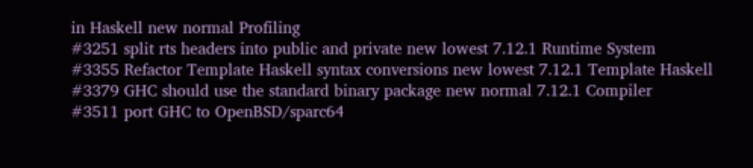in Haskell new normal Profiling
#3251 split rts headers into public and private new lowest 7.12.1 Runtime System
#3355 Refactor Template Haskell syntax conversions new lowest 7.12.1 Template Haskell
#3379 GHC should use the standard binary package new normal 7.12.1 Compiler
#3511 port GHC to OpenBSD/sparc64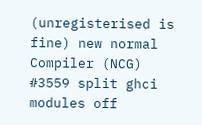(unregisterised is fine) new normal Compiler (NCG)
#3559 split ghci modules off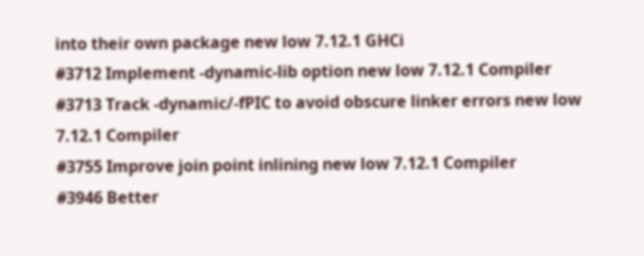into their own package new low 7.12.1 GHCi
#3712 Implement -dynamic-lib option new low 7.12.1 Compiler
#3713 Track -dynamic/-fPIC to avoid obscure linker errors new low 7.12.1 Compiler
#3755 Improve join point inlining new low 7.12.1 Compiler
#3946 Better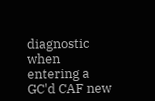diagnostic when entering a GC'd CAF new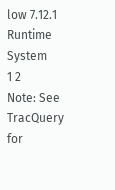low 7.12.1 Runtime System
1 2
Note: See TracQuery for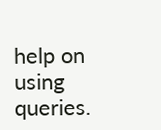help on using queries.